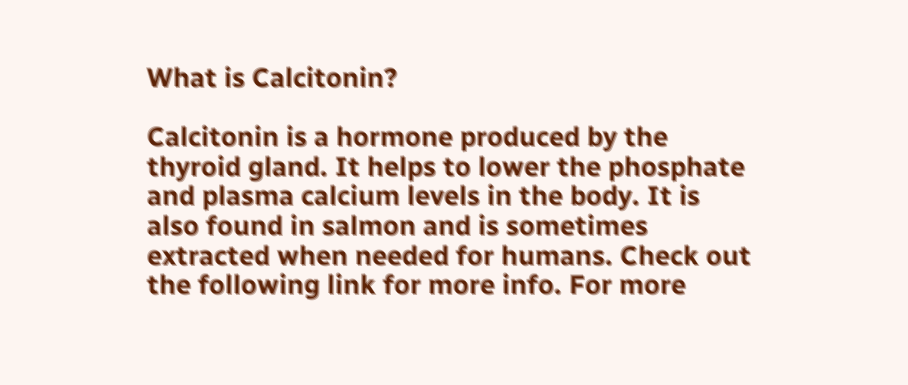What is Calcitonin?

Calcitonin is a hormone produced by the thyroid gland. It helps to lower the phosphate and plasma calcium levels in the body. It is also found in salmon and is sometimes extracted when needed for humans. Check out the following link for more info. For more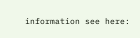information see here: